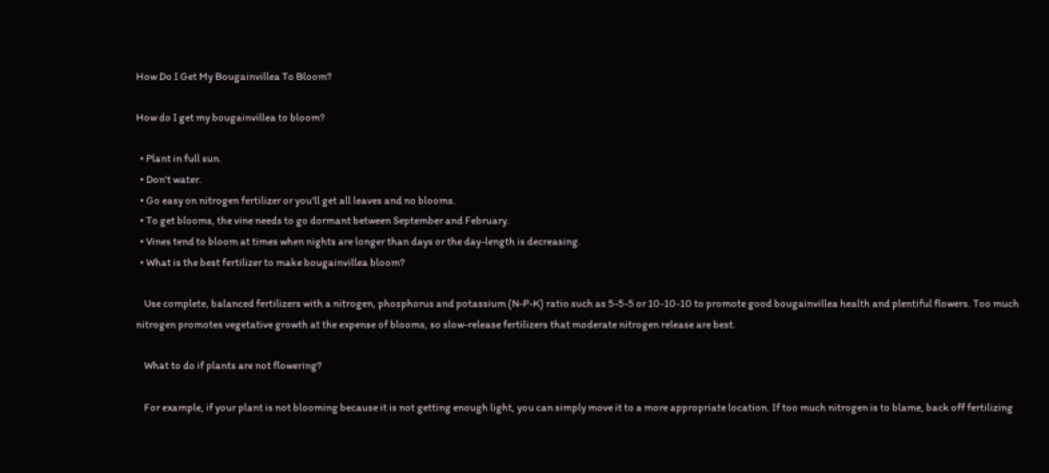How Do I Get My Bougainvillea To Bloom?

How do I get my bougainvillea to bloom?

  • Plant in full sun.
  • Don't water.
  • Go easy on nitrogen fertilizer or you'll get all leaves and no blooms.
  • To get blooms, the vine needs to go dormant between September and February.
  • Vines tend to bloom at times when nights are longer than days or the day-length is decreasing.
  • What is the best fertilizer to make bougainvillea bloom?

    Use complete, balanced fertilizers with a nitrogen, phosphorus and potassium (N-P-K) ratio such as 5-5-5 or 10-10-10 to promote good bougainvillea health and plentiful flowers. Too much nitrogen promotes vegetative growth at the expense of blooms, so slow-release fertilizers that moderate nitrogen release are best.

    What to do if plants are not flowering?

    For example, if your plant is not blooming because it is not getting enough light, you can simply move it to a more appropriate location. If too much nitrogen is to blame, back off fertilizing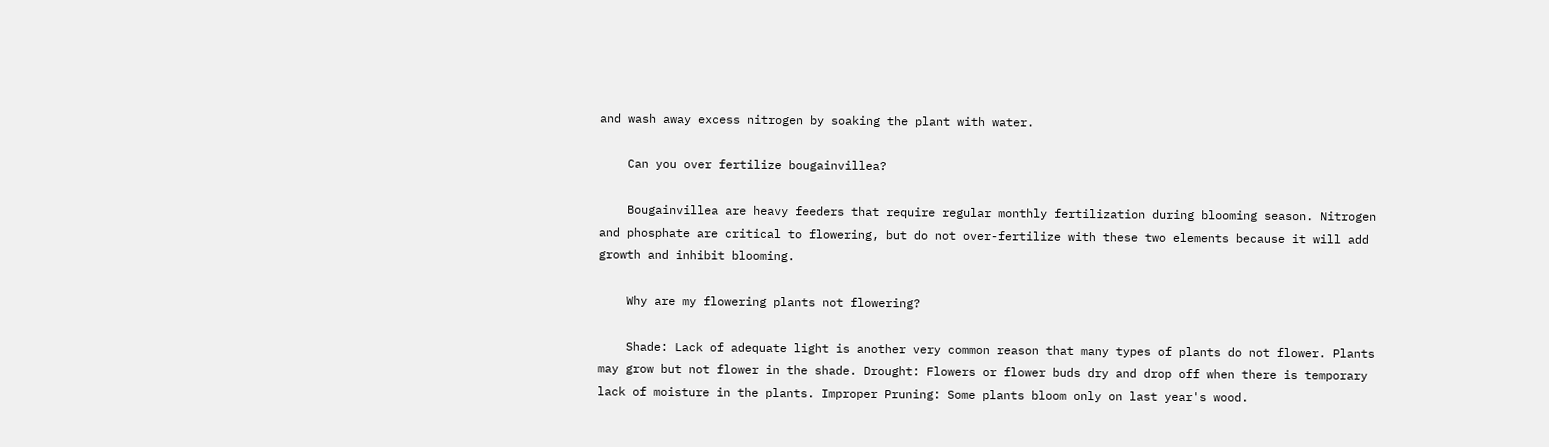and wash away excess nitrogen by soaking the plant with water.

    Can you over fertilize bougainvillea?

    Bougainvillea are heavy feeders that require regular monthly fertilization during blooming season. Nitrogen and phosphate are critical to flowering, but do not over-fertilize with these two elements because it will add growth and inhibit blooming.

    Why are my flowering plants not flowering?

    Shade: Lack of adequate light is another very common reason that many types of plants do not flower. Plants may grow but not flower in the shade. Drought: Flowers or flower buds dry and drop off when there is temporary lack of moisture in the plants. Improper Pruning: Some plants bloom only on last year's wood.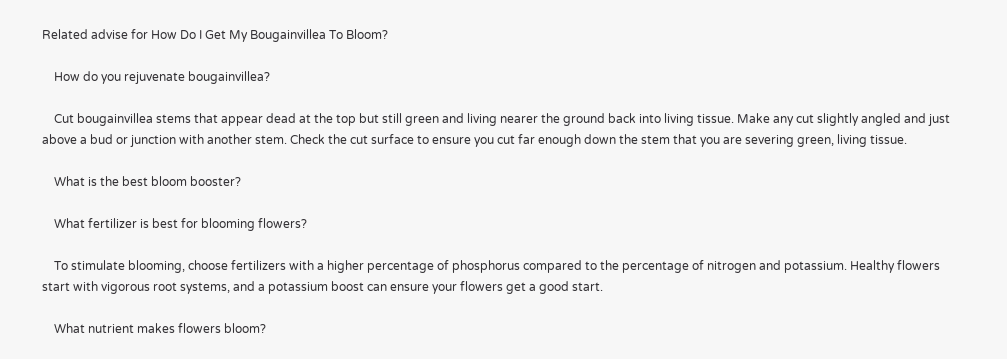Related advise for How Do I Get My Bougainvillea To Bloom?

    How do you rejuvenate bougainvillea?

    Cut bougainvillea stems that appear dead at the top but still green and living nearer the ground back into living tissue. Make any cut slightly angled and just above a bud or junction with another stem. Check the cut surface to ensure you cut far enough down the stem that you are severing green, living tissue.

    What is the best bloom booster?

    What fertilizer is best for blooming flowers?

    To stimulate blooming, choose fertilizers with a higher percentage of phosphorus compared to the percentage of nitrogen and potassium. Healthy flowers start with vigorous root systems, and a potassium boost can ensure your flowers get a good start.

    What nutrient makes flowers bloom?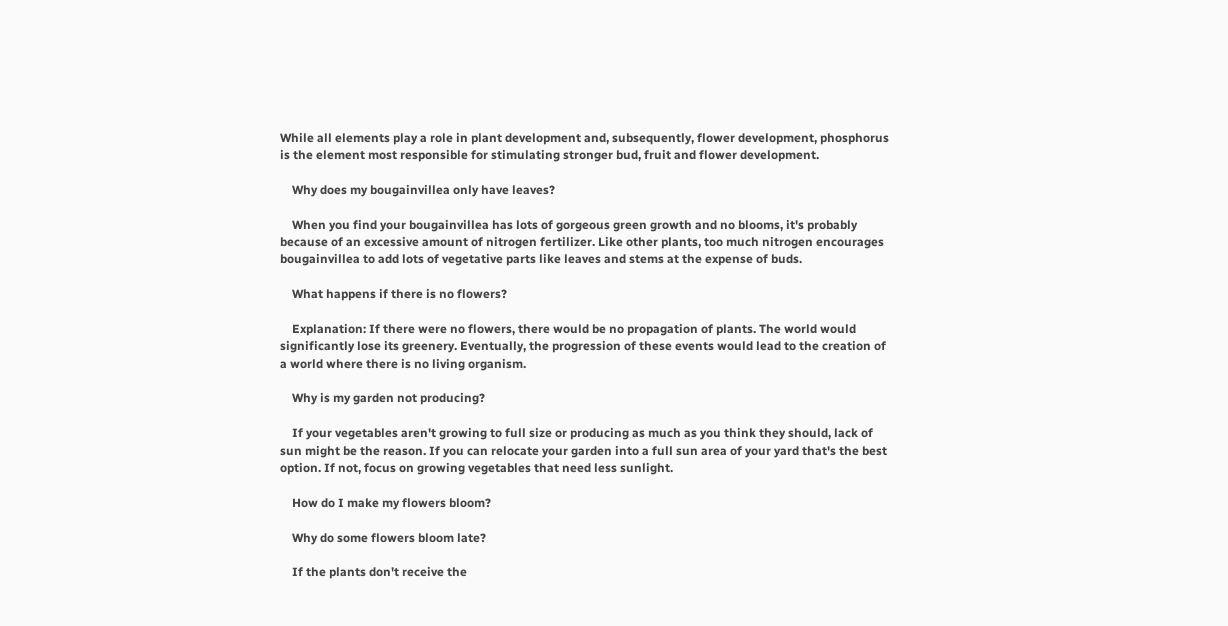While all elements play a role in plant development and, subsequently, flower development, phosphorus is the element most responsible for stimulating stronger bud, fruit and flower development.

    Why does my bougainvillea only have leaves?

    When you find your bougainvillea has lots of gorgeous green growth and no blooms, it's probably because of an excessive amount of nitrogen fertilizer. Like other plants, too much nitrogen encourages bougainvillea to add lots of vegetative parts like leaves and stems at the expense of buds.

    What happens if there is no flowers?

    Explanation: If there were no flowers, there would be no propagation of plants. The world would significantly lose its greenery. Eventually, the progression of these events would lead to the creation of a world where there is no living organism.

    Why is my garden not producing?

    If your vegetables aren't growing to full size or producing as much as you think they should, lack of sun might be the reason. If you can relocate your garden into a full sun area of your yard that's the best option. If not, focus on growing vegetables that need less sunlight.

    How do I make my flowers bloom?

    Why do some flowers bloom late?

    If the plants don't receive the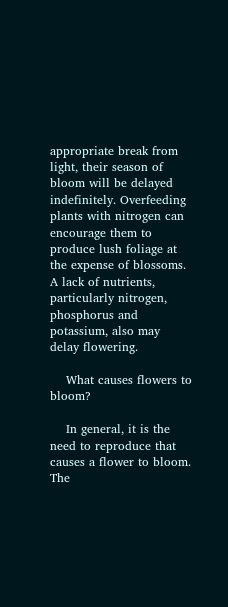appropriate break from light, their season of bloom will be delayed indefinitely. Overfeeding plants with nitrogen can encourage them to produce lush foliage at the expense of blossoms. A lack of nutrients, particularly nitrogen, phosphorus and potassium, also may delay flowering.

    What causes flowers to bloom?

    In general, it is the need to reproduce that causes a flower to bloom. The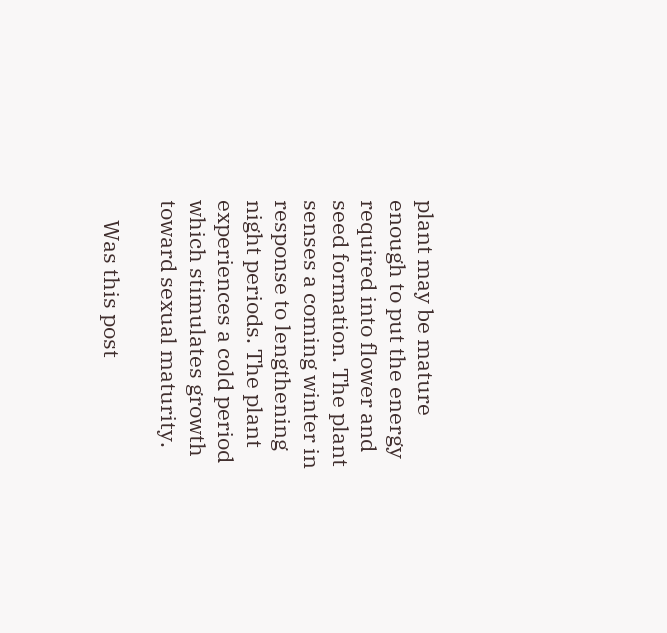plant may be mature enough to put the energy required into flower and seed formation. The plant senses a coming winter in response to lengthening night periods. The plant experiences a cold period which stimulates growth toward sexual maturity.

    Was this post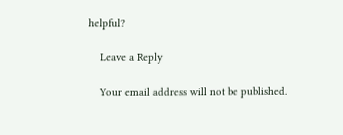helpful?

    Leave a Reply

    Your email address will not be published.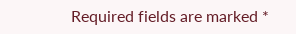Required fields are marked *